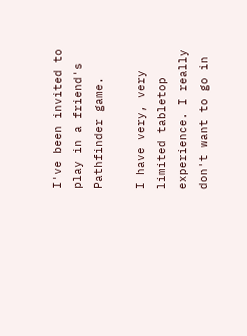I've been invited to play in a friend's Pathfinder game.

I have very, very limited tabletop experience. I really don't want to go in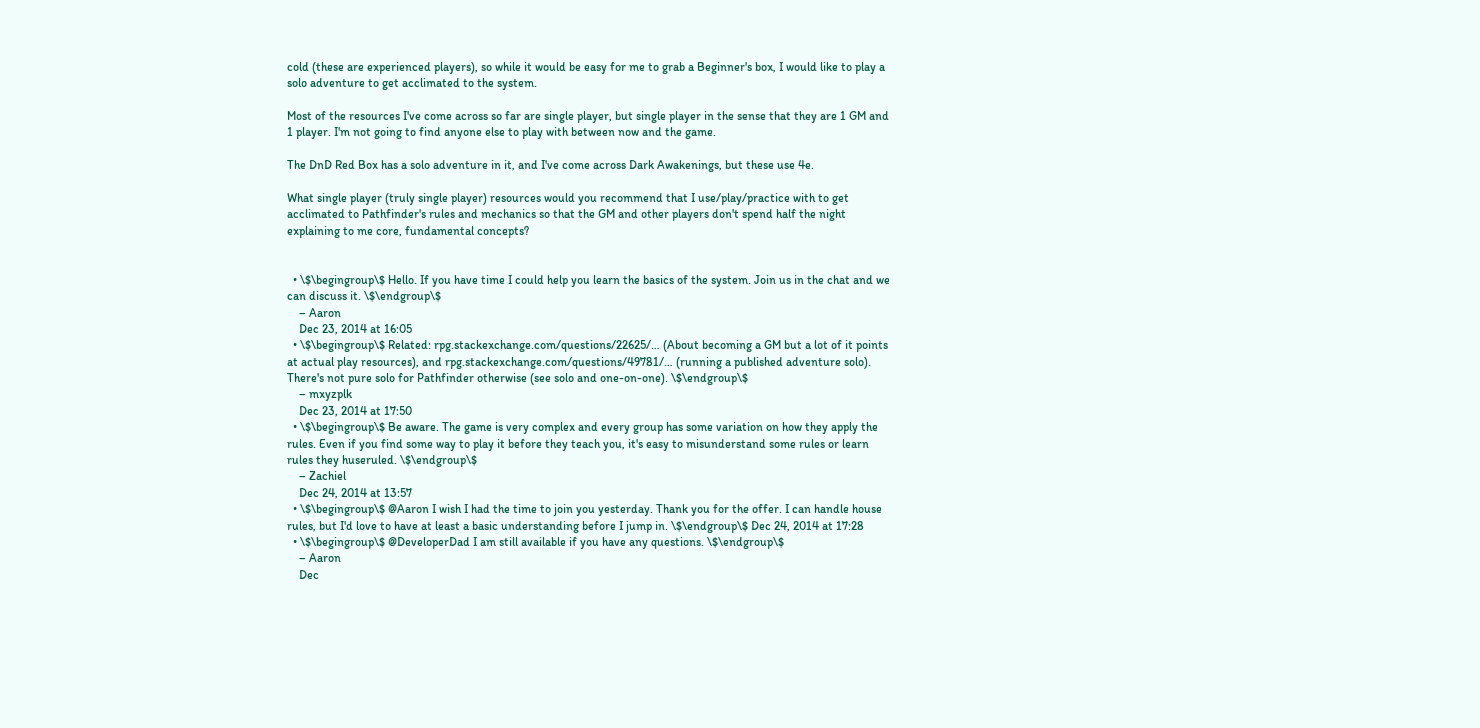cold (these are experienced players), so while it would be easy for me to grab a Beginner's box, I would like to play a solo adventure to get acclimated to the system.

Most of the resources I've come across so far are single player, but single player in the sense that they are 1 GM and 1 player. I'm not going to find anyone else to play with between now and the game.

The DnD Red Box has a solo adventure in it, and I've come across Dark Awakenings, but these use 4e.

What single player (truly single player) resources would you recommend that I use/play/practice with to get acclimated to Pathfinder's rules and mechanics so that the GM and other players don't spend half the night explaining to me core, fundamental concepts?


  • \$\begingroup\$ Hello. If you have time I could help you learn the basics of the system. Join us in the chat and we can discuss it. \$\endgroup\$
    – Aaron
    Dec 23, 2014 at 16:05
  • \$\begingroup\$ Related: rpg.stackexchange.com/questions/22625/… (About becoming a GM but a lot of it points at actual play resources), and rpg.stackexchange.com/questions/49781/… (running a published adventure solo). There's not pure solo for Pathfinder otherwise (see solo and one-on-one). \$\endgroup\$
    – mxyzplk
    Dec 23, 2014 at 17:50
  • \$\begingroup\$ Be aware. The game is very complex and every group has some variation on how they apply the rules. Even if you find some way to play it before they teach you, it's easy to misunderstand some rules or learn rules they huseruled. \$\endgroup\$
    – Zachiel
    Dec 24, 2014 at 13:57
  • \$\begingroup\$ @Aaron I wish I had the time to join you yesterday. Thank you for the offer. I can handle house rules, but I'd love to have at least a basic understanding before I jump in. \$\endgroup\$ Dec 24, 2014 at 17:28
  • \$\begingroup\$ @DeveloperDad I am still available if you have any questions. \$\endgroup\$
    – Aaron
    Dec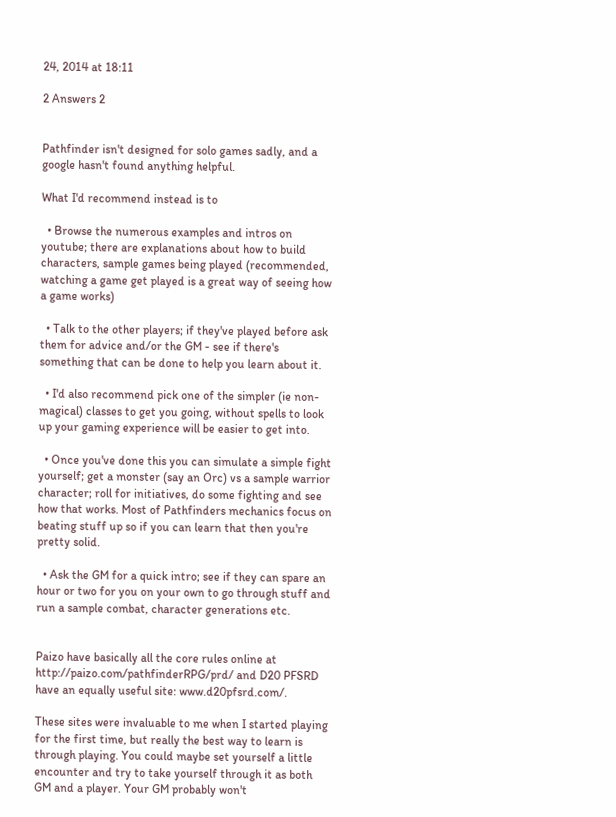24, 2014 at 18:11

2 Answers 2


Pathfinder isn't designed for solo games sadly, and a google hasn't found anything helpful.

What I'd recommend instead is to

  • Browse the numerous examples and intros on youtube; there are explanations about how to build characters, sample games being played (recommended, watching a game get played is a great way of seeing how a game works)

  • Talk to the other players; if they've played before ask them for advice and/or the GM - see if there's something that can be done to help you learn about it.

  • I'd also recommend pick one of the simpler (ie non-magical) classes to get you going, without spells to look up your gaming experience will be easier to get into.

  • Once you've done this you can simulate a simple fight yourself; get a monster (say an Orc) vs a sample warrior character; roll for initiatives, do some fighting and see how that works. Most of Pathfinders mechanics focus on beating stuff up so if you can learn that then you're pretty solid.

  • Ask the GM for a quick intro; see if they can spare an hour or two for you on your own to go through stuff and run a sample combat, character generations etc.


Paizo have basically all the core rules online at http://paizo.com/pathfinderRPG/prd/ and D20 PFSRD have an equally useful site: www.d20pfsrd.com/.

These sites were invaluable to me when I started playing for the first time, but really the best way to learn is through playing. You could maybe set yourself a little encounter and try to take yourself through it as both GM and a player. Your GM probably won't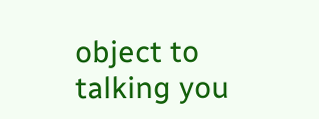object to talking you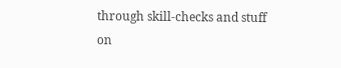through skill-checks and stuff on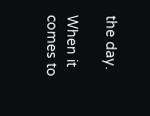the day.

When it comes to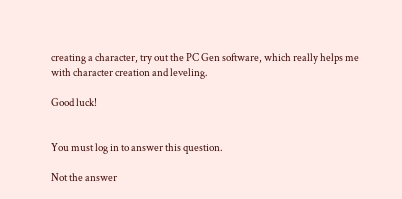creating a character, try out the PC Gen software, which really helps me with character creation and leveling.

Good luck!


You must log in to answer this question.

Not the answer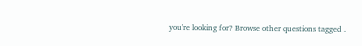you're looking for? Browse other questions tagged .